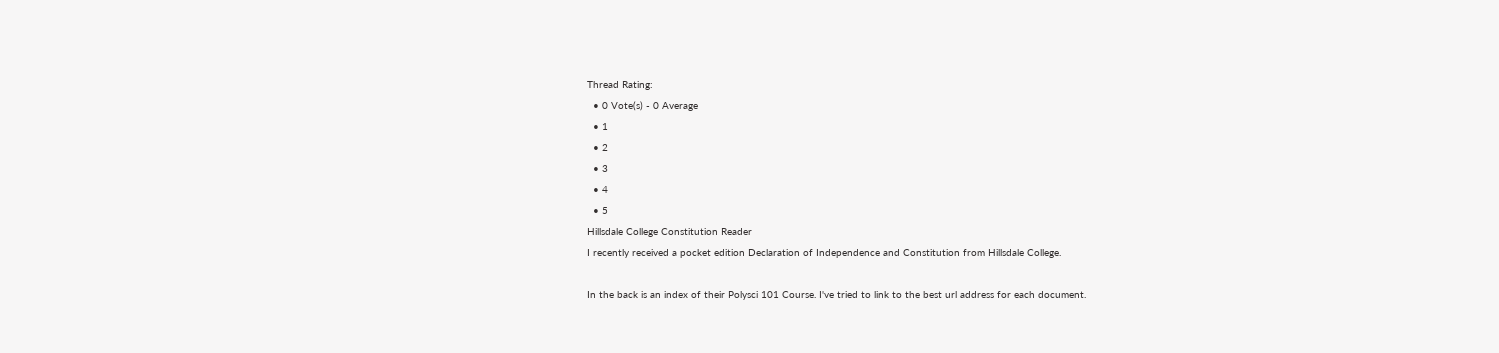Thread Rating:
  • 0 Vote(s) - 0 Average
  • 1
  • 2
  • 3
  • 4
  • 5
Hillsdale College Constitution Reader
I recently received a pocket edition Declaration of Independence and Constitution from Hillsdale College.

In the back is an index of their Polysci 101 Course. I've tried to link to the best url address for each document.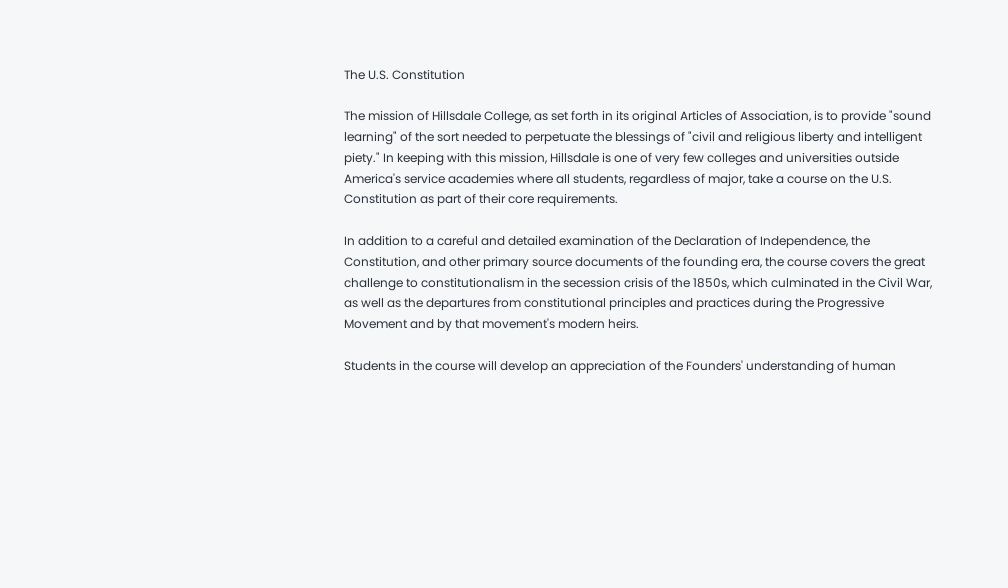The U.S. Constitution

The mission of Hillsdale College, as set forth in its original Articles of Association, is to provide "sound learning" of the sort needed to perpetuate the blessings of "civil and religious liberty and intelligent piety." In keeping with this mission, Hillsdale is one of very few colleges and universities outside America's service academies where all students, regardless of major, take a course on the U.S. Constitution as part of their core requirements.

In addition to a careful and detailed examination of the Declaration of Independence, the Constitution, and other primary source documents of the founding era, the course covers the great challenge to constitutionalism in the secession crisis of the 1850s, which culminated in the Civil War, as well as the departures from constitutional principles and practices during the Progressive Movement and by that movement's modern heirs.

Students in the course will develop an appreciation of the Founders' understanding of human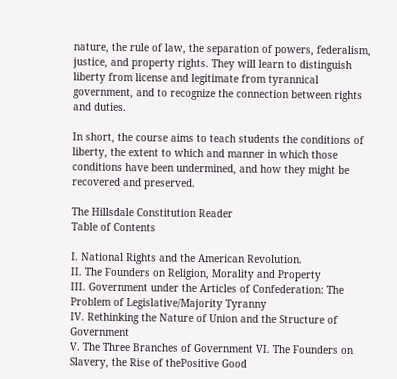nature, the rule of law, the separation of powers, federalism, justice, and property rights. They will learn to distinguish liberty from license and legitimate from tyrannical government, and to recognize the connection between rights and duties.

In short, the course aims to teach students the conditions of liberty, the extent to which and manner in which those conditions have been undermined, and how they might be recovered and preserved.

The Hillsdale Constitution Reader
Table of Contents

I. National Rights and the American Revolution.
II. The Founders on Religion, Morality and Property
III. Government under the Articles of Confederation: The Problem of Legislative/Majority Tyranny
IV. Rethinking the Nature of Union and the Structure of Government
V. The Three Branches of Government VI. The Founders on Slavery, the Rise of thePositive Good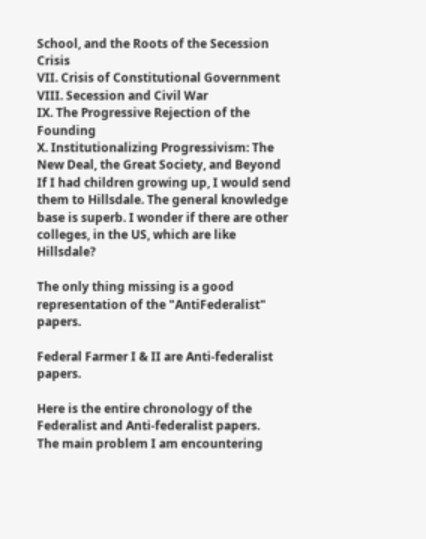School, and the Roots of the Secession Crisis
VII. Crisis of Constitutional Government
VIII. Secession and Civil War
IX. The Progressive Rejection of the Founding
X. Institutionalizing Progressivism: The New Deal, the Great Society, and Beyond
If I had children growing up, I would send them to Hillsdale. The general knowledge base is superb. I wonder if there are other colleges, in the US, which are like Hillsdale?

The only thing missing is a good representation of the "AntiFederalist" papers.

Federal Farmer I & II are Anti-federalist papers.

Here is the entire chronology of the Federalist and Anti-federalist papers.
The main problem I am encountering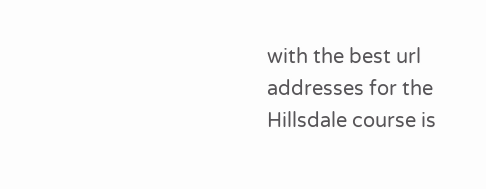with the best url addresses for the Hillsdale course is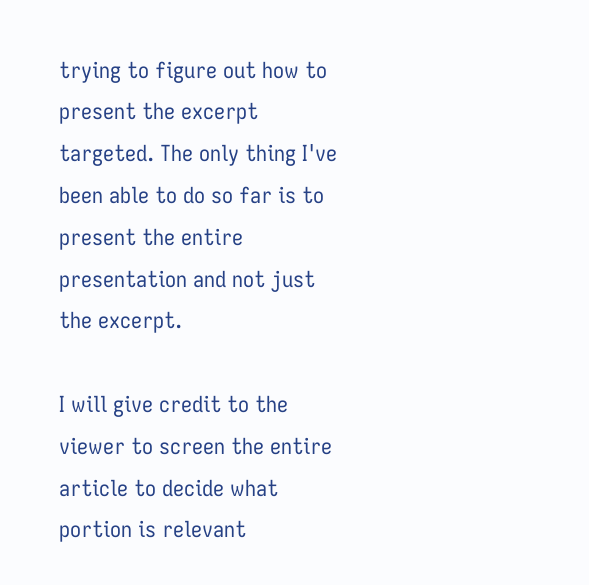trying to figure out how to present the excerpt targeted. The only thing I've been able to do so far is to present the entire presentation and not just the excerpt.

I will give credit to the viewer to screen the entire article to decide what portion is relevant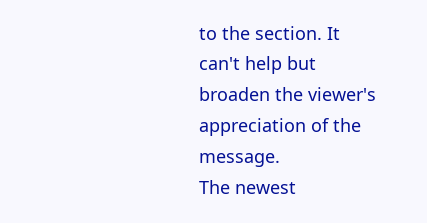to the section. It can't help but broaden the viewer's appreciation of the message.
The newest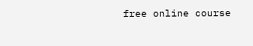free online course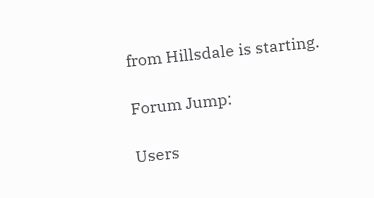from Hillsdale is starting.

Forum Jump:

Users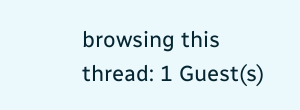browsing this thread: 1 Guest(s)